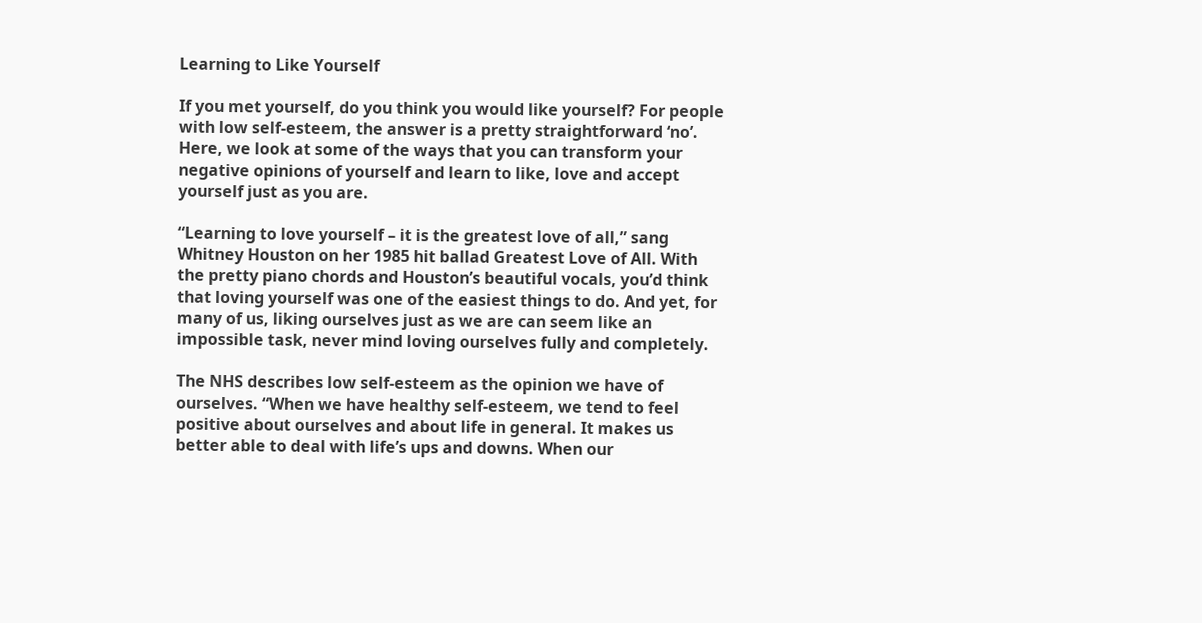Learning to Like Yourself

If you met yourself, do you think you would like yourself? For people with low self-esteem, the answer is a pretty straightforward ‘no’. Here, we look at some of the ways that you can transform your negative opinions of yourself and learn to like, love and accept yourself just as you are.

“Learning to love yourself – it is the greatest love of all,” sang Whitney Houston on her 1985 hit ballad Greatest Love of All. With the pretty piano chords and Houston’s beautiful vocals, you’d think that loving yourself was one of the easiest things to do. And yet, for many of us, liking ourselves just as we are can seem like an impossible task, never mind loving ourselves fully and completely.

The NHS describes low self-esteem as the opinion we have of ourselves. “When we have healthy self-esteem, we tend to feel positive about ourselves and about life in general. It makes us better able to deal with life’s ups and downs. When our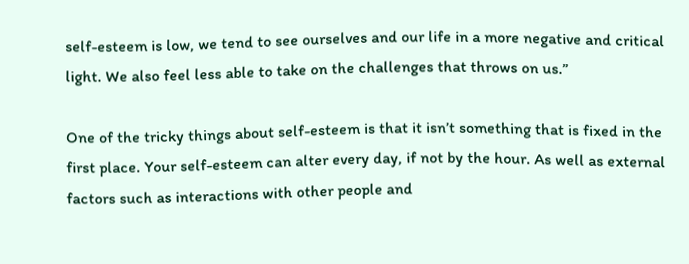self-esteem is low, we tend to see ourselves and our life in a more negative and critical light. We also feel less able to take on the challenges that throws on us.”

One of the tricky things about self-esteem is that it isn’t something that is fixed in the first place. Your self-esteem can alter every day, if not by the hour. As well as external factors such as interactions with other people and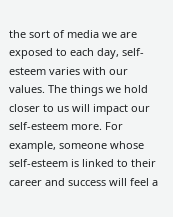the sort of media we are exposed to each day, self-esteem varies with our values. The things we hold closer to us will impact our self-esteem more. For example, someone whose self-esteem is linked to their career and success will feel a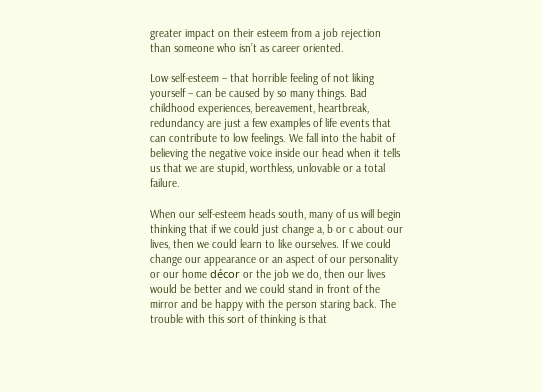greater impact on their esteem from a job rejection than someone who isn’t as career oriented.

Low self-esteem – that horrible feeling of not liking yourself – can be caused by so many things. Bad childhood experiences, bereavement, heartbreak, redundancy are just a few examples of life events that can contribute to low feelings. We fall into the habit of believing the negative voice inside our head when it tells us that we are stupid, worthless, unlovable or a total failure.

When our self-esteem heads south, many of us will begin thinking that if we could just change a, b or c about our lives, then we could learn to like ourselves. If we could change our appearance or an aspect of our personality or our home décor or the job we do, then our lives would be better and we could stand in front of the mirror and be happy with the person staring back. The trouble with this sort of thinking is that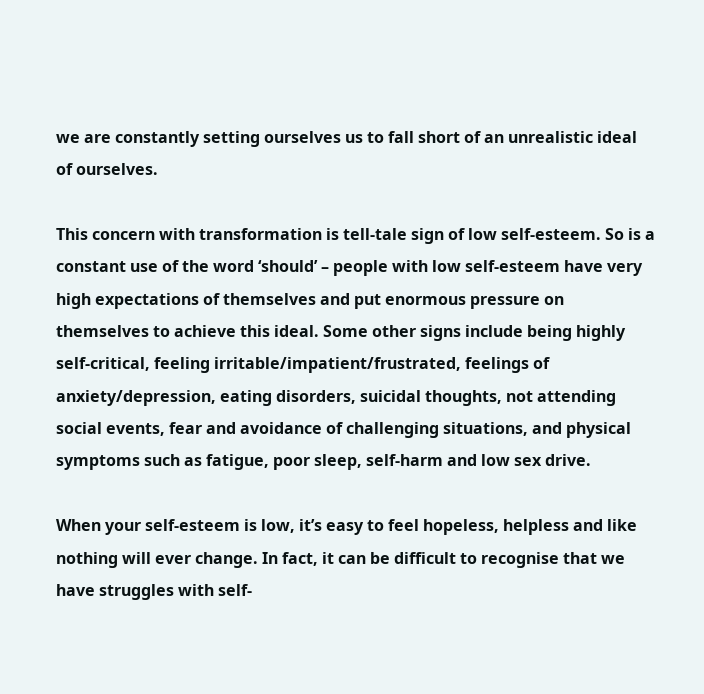we are constantly setting ourselves us to fall short of an unrealistic ideal of ourselves.

This concern with transformation is tell-tale sign of low self-esteem. So is a constant use of the word ‘should’ – people with low self-esteem have very high expectations of themselves and put enormous pressure on themselves to achieve this ideal. Some other signs include being highly self-critical, feeling irritable/impatient/frustrated, feelings of anxiety/depression, eating disorders, suicidal thoughts, not attending social events, fear and avoidance of challenging situations, and physical symptoms such as fatigue, poor sleep, self-harm and low sex drive.

When your self-esteem is low, it’s easy to feel hopeless, helpless and like nothing will ever change. In fact, it can be difficult to recognise that we have struggles with self-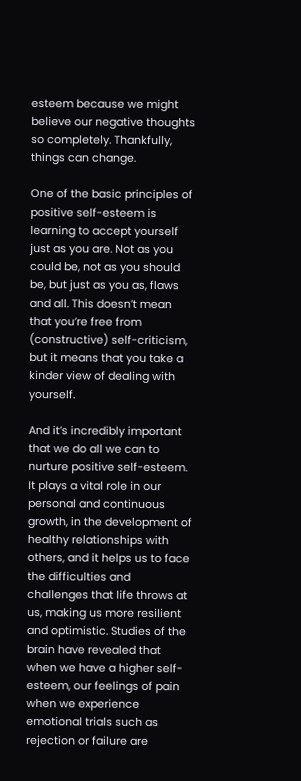esteem because we might believe our negative thoughts so completely. Thankfully, things can change.

One of the basic principles of positive self-esteem is learning to accept yourself just as you are. Not as you could be, not as you should be, but just as you as, flaws and all. This doesn’t mean that you’re free from (constructive) self-criticism, but it means that you take a kinder view of dealing with yourself.

And it’s incredibly important that we do all we can to nurture positive self-esteem. It plays a vital role in our personal and continuous growth, in the development of healthy relationships with others, and it helps us to face the difficulties and challenges that life throws at us, making us more resilient and optimistic. Studies of the brain have revealed that when we have a higher self-esteem, our feelings of pain when we experience emotional trials such as rejection or failure are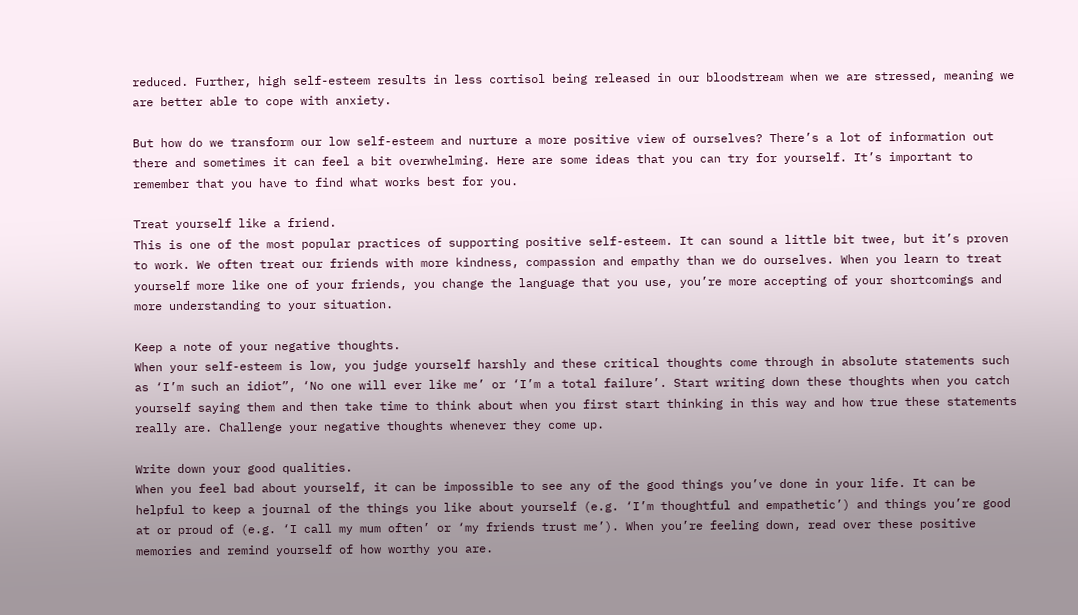reduced. Further, high self-esteem results in less cortisol being released in our bloodstream when we are stressed, meaning we are better able to cope with anxiety.

But how do we transform our low self-esteem and nurture a more positive view of ourselves? There’s a lot of information out there and sometimes it can feel a bit overwhelming. Here are some ideas that you can try for yourself. It’s important to remember that you have to find what works best for you.

Treat yourself like a friend.
This is one of the most popular practices of supporting positive self-esteem. It can sound a little bit twee, but it’s proven to work. We often treat our friends with more kindness, compassion and empathy than we do ourselves. When you learn to treat yourself more like one of your friends, you change the language that you use, you’re more accepting of your shortcomings and more understanding to your situation.

Keep a note of your negative thoughts.
When your self-esteem is low, you judge yourself harshly and these critical thoughts come through in absolute statements such as ‘I’m such an idiot”, ‘No one will ever like me’ or ‘I’m a total failure’. Start writing down these thoughts when you catch yourself saying them and then take time to think about when you first start thinking in this way and how true these statements really are. Challenge your negative thoughts whenever they come up.

Write down your good qualities.
When you feel bad about yourself, it can be impossible to see any of the good things you’ve done in your life. It can be helpful to keep a journal of the things you like about yourself (e.g. ‘I’m thoughtful and empathetic’) and things you’re good at or proud of (e.g. ‘I call my mum often’ or ‘my friends trust me’). When you’re feeling down, read over these positive memories and remind yourself of how worthy you are.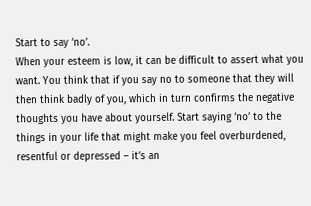Start to say ‘no’.
When your esteem is low, it can be difficult to assert what you want. You think that if you say no to someone that they will then think badly of you, which in turn confirms the negative thoughts you have about yourself. Start saying ‘no’ to the things in your life that might make you feel overburdened, resentful or depressed – it’s an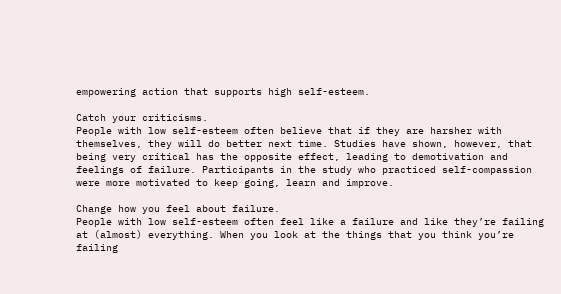empowering action that supports high self-esteem.

Catch your criticisms.
People with low self-esteem often believe that if they are harsher with themselves, they will do better next time. Studies have shown, however, that being very critical has the opposite effect, leading to demotivation and feelings of failure. Participants in the study who practiced self-compassion were more motivated to keep going, learn and improve.

Change how you feel about failure.
People with low self-esteem often feel like a failure and like they’re failing at (almost) everything. When you look at the things that you think you’re failing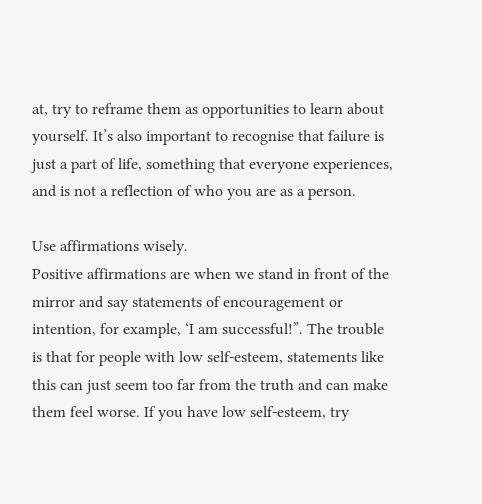at, try to reframe them as opportunities to learn about yourself. It’s also important to recognise that failure is just a part of life, something that everyone experiences, and is not a reflection of who you are as a person.

Use affirmations wisely.
Positive affirmations are when we stand in front of the mirror and say statements of encouragement or intention, for example, ‘I am successful!”. The trouble is that for people with low self-esteem, statements like this can just seem too far from the truth and can make them feel worse. If you have low self-esteem, try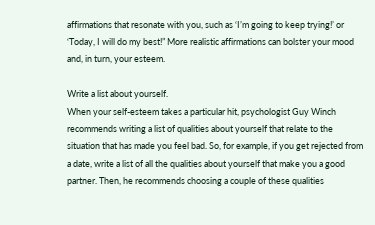affirmations that resonate with you, such as ‘I’m going to keep trying!’ or ‘Today, I will do my best!” More realistic affirmations can bolster your mood and, in turn, your esteem.

Write a list about yourself.
When your self-esteem takes a particular hit, psychologist Guy Winch recommends writing a list of qualities about yourself that relate to the situation that has made you feel bad. So, for example, if you get rejected from a date, write a list of all the qualities about yourself that make you a good partner. Then, he recommends choosing a couple of these qualities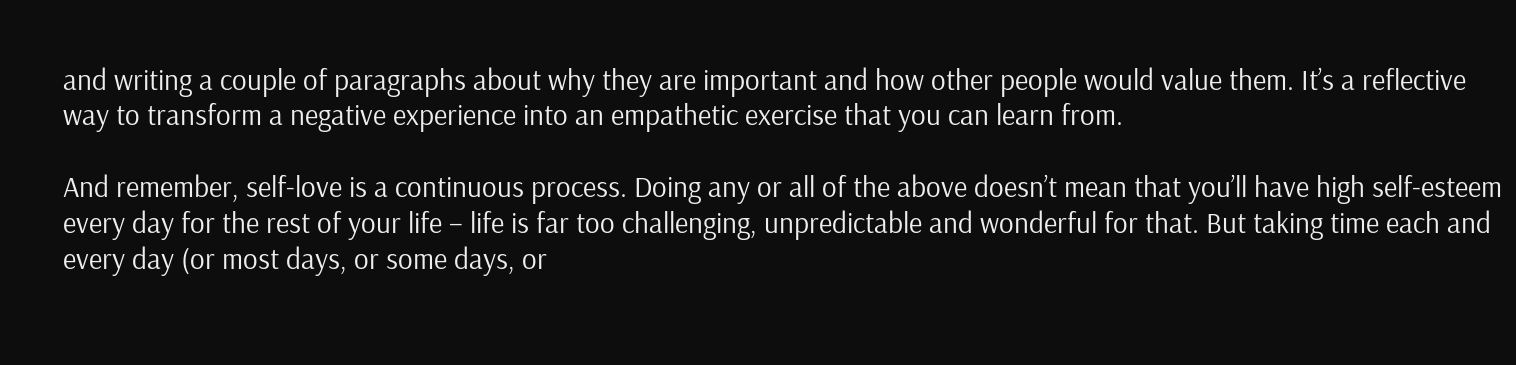and writing a couple of paragraphs about why they are important and how other people would value them. It’s a reflective way to transform a negative experience into an empathetic exercise that you can learn from.

And remember, self-love is a continuous process. Doing any or all of the above doesn’t mean that you’ll have high self-esteem every day for the rest of your life – life is far too challenging, unpredictable and wonderful for that. But taking time each and every day (or most days, or some days, or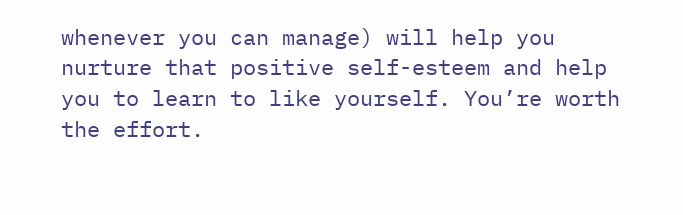whenever you can manage) will help you nurture that positive self-esteem and help you to learn to like yourself. You’re worth the effort.